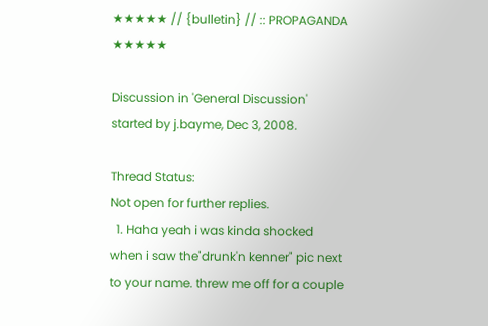★★★★★ // {bulletin} // :: PROPAGANDA ★★★★★

Discussion in 'General Discussion' started by j.bayme, Dec 3, 2008.

Thread Status:
Not open for further replies.
  1. Haha yeah i was kinda shocked when i saw the"drunk'n kenner" pic next to your name. threw me off for a couple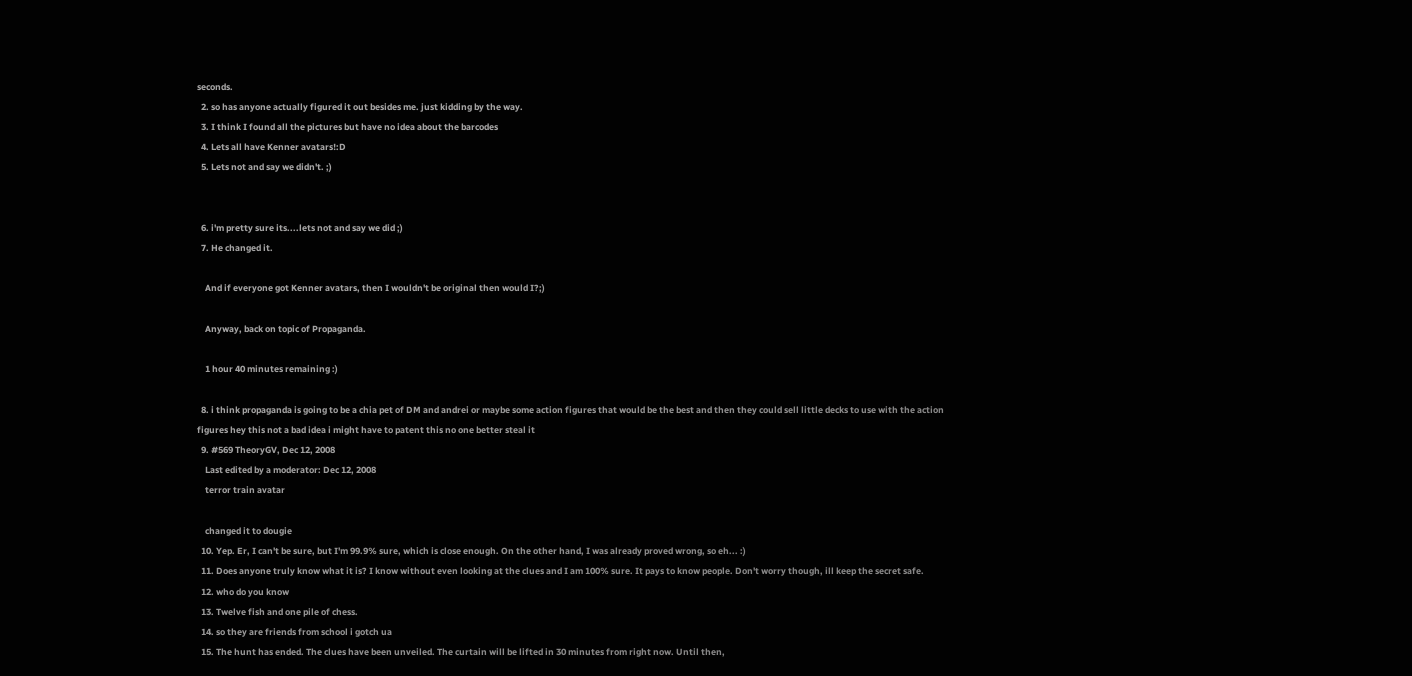seconds.
  2. so has anyone actually figured it out besides me. just kidding by the way.
  3. I think I found all the pictures but have no idea about the barcodes
  4. Lets all have Kenner avatars!:D
  5. Lets not and say we didn't. ;)


  6. i'm pretty sure its....lets not and say we did ;)
  7. He changed it.

    And if everyone got Kenner avatars, then I wouldn't be original then would I?;)

    Anyway, back on topic of Propaganda.

    1 hour 40 minutes remaining :)

  8. i think propaganda is going to be a chia pet of DM and andrei or maybe some action figures that would be the best and then they could sell little decks to use with the action figures hey this not a bad idea i might have to patent this no one better steal it
  9. #569 TheoryGV, Dec 12, 2008
    Last edited by a moderator: Dec 12, 2008
    terror train avatar

    changed it to dougie
  10. Yep. Er, I can't be sure, but I'm 99.9% sure, which is close enough. On the other hand, I was already proved wrong, so eh... :)
  11. Does anyone truly know what it is? I know without even looking at the clues and I am 100% sure. It pays to know people. Don't worry though, ill keep the secret safe.
  12. who do you know
  13. Twelve fish and one pile of chess.
  14. so they are friends from school i gotch ua
  15. The hunt has ended. The clues have been unveiled. The curtain will be lifted in 30 minutes from right now. Until then,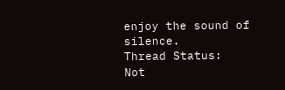enjoy the sound of silence.
Thread Status:
Not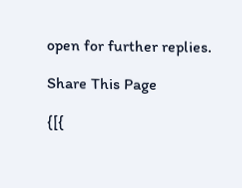open for further replies.

Share This Page

{[{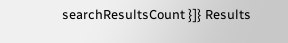searchResultsCount }]} Results